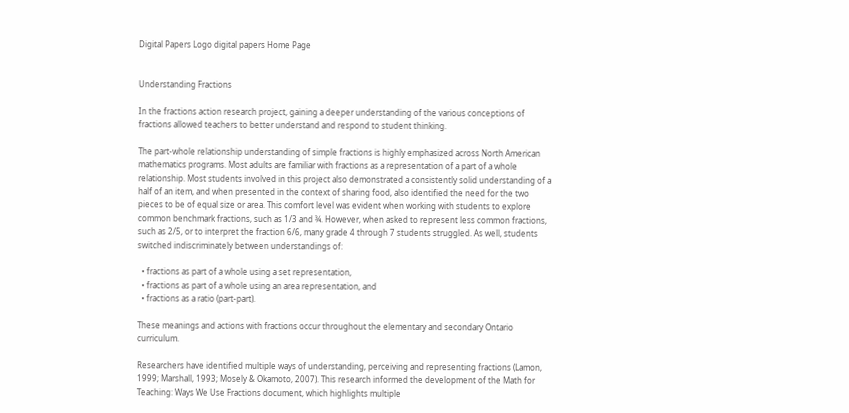Digital Papers Logo digital papers Home Page


Understanding Fractions

In the fractions action research project, gaining a deeper understanding of the various conceptions of fractions allowed teachers to better understand and respond to student thinking.

The part-whole relationship understanding of simple fractions is highly emphasized across North American mathematics programs. Most adults are familiar with fractions as a representation of a part of a whole relationship. Most students involved in this project also demonstrated a consistently solid understanding of a half of an item, and when presented in the context of sharing food, also identified the need for the two pieces to be of equal size or area. This comfort level was evident when working with students to explore common benchmark fractions, such as 1/3 and ¾. However, when asked to represent less common fractions, such as 2/5, or to interpret the fraction 6/6, many grade 4 through 7 students struggled. As well, students switched indiscriminately between understandings of:

  • fractions as part of a whole using a set representation,
  • fractions as part of a whole using an area representation, and
  • fractions as a ratio (part-part).

These meanings and actions with fractions occur throughout the elementary and secondary Ontario curriculum.

Researchers have identified multiple ways of understanding, perceiving and representing fractions (Lamon, 1999; Marshall, 1993; Mosely & Okamoto, 2007). This research informed the development of the Math for Teaching: Ways We Use Fractions document, which highlights multiple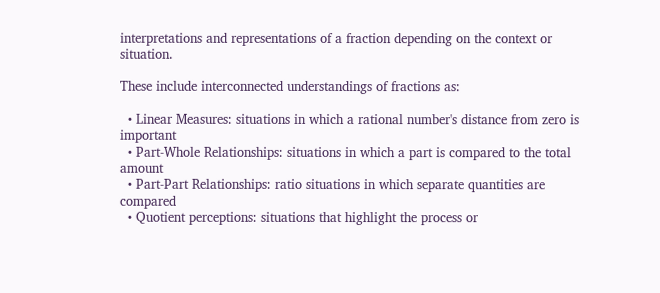interpretations and representations of a fraction depending on the context or situation.

These include interconnected understandings of fractions as:

  • Linear Measures: situations in which a rational number's distance from zero is important
  • Part-Whole Relationships: situations in which a part is compared to the total amount
  • Part-Part Relationships: ratio situations in which separate quantities are compared
  • Quotient perceptions: situations that highlight the process or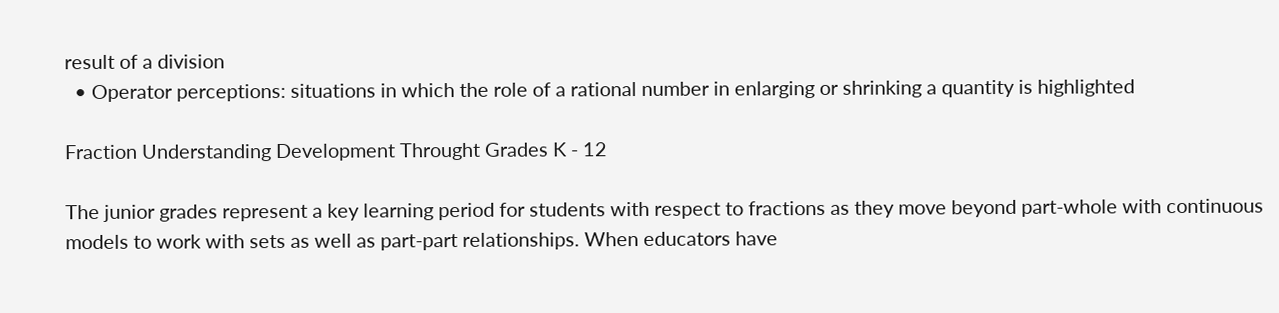result of a division
  • Operator perceptions: situations in which the role of a rational number in enlarging or shrinking a quantity is highlighted

Fraction Understanding Development Throught Grades K - 12

The junior grades represent a key learning period for students with respect to fractions as they move beyond part-whole with continuous models to work with sets as well as part-part relationships. When educators have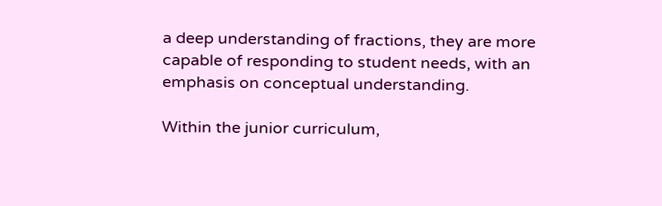a deep understanding of fractions, they are more capable of responding to student needs, with an emphasis on conceptual understanding.

Within the junior curriculum,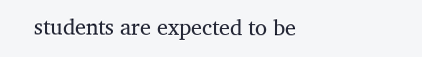students are expected to be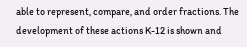able to represent, compare, and order fractions. The development of these actions K-12 is shown and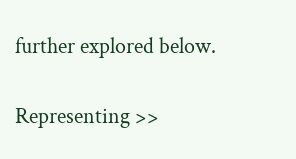further explored below.

Representing >>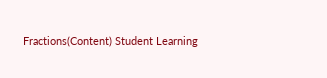Fractions(Content) Student Learning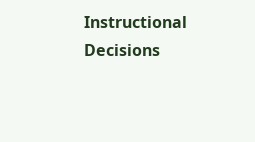Instructional Decisions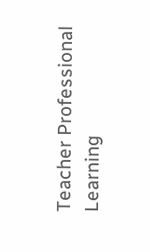Teacher Professional Learning